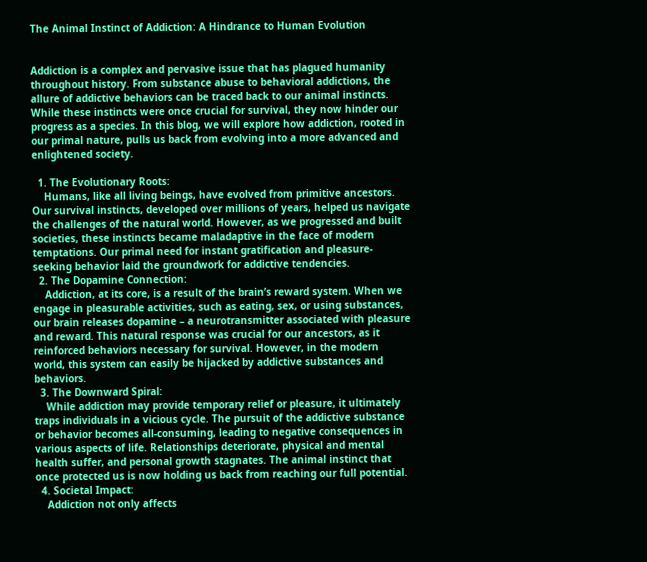The Animal Instinct of Addiction: A Hindrance to Human Evolution


Addiction is a complex and pervasive issue that has plagued humanity throughout history. From substance abuse to behavioral addictions, the allure of addictive behaviors can be traced back to our animal instincts. While these instincts were once crucial for survival, they now hinder our progress as a species. In this blog, we will explore how addiction, rooted in our primal nature, pulls us back from evolving into a more advanced and enlightened society.

  1. The Evolutionary Roots:
    Humans, like all living beings, have evolved from primitive ancestors. Our survival instincts, developed over millions of years, helped us navigate the challenges of the natural world. However, as we progressed and built societies, these instincts became maladaptive in the face of modern temptations. Our primal need for instant gratification and pleasure-seeking behavior laid the groundwork for addictive tendencies.
  2. The Dopamine Connection:
    Addiction, at its core, is a result of the brain’s reward system. When we engage in pleasurable activities, such as eating, sex, or using substances, our brain releases dopamine – a neurotransmitter associated with pleasure and reward. This natural response was crucial for our ancestors, as it reinforced behaviors necessary for survival. However, in the modern world, this system can easily be hijacked by addictive substances and behaviors.
  3. The Downward Spiral:
    While addiction may provide temporary relief or pleasure, it ultimately traps individuals in a vicious cycle. The pursuit of the addictive substance or behavior becomes all-consuming, leading to negative consequences in various aspects of life. Relationships deteriorate, physical and mental health suffer, and personal growth stagnates. The animal instinct that once protected us is now holding us back from reaching our full potential.
  4. Societal Impact:
    Addiction not only affects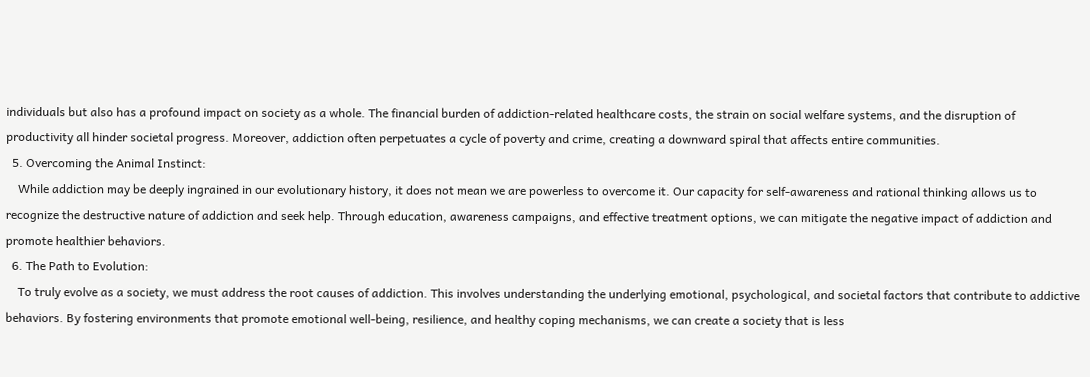individuals but also has a profound impact on society as a whole. The financial burden of addiction-related healthcare costs, the strain on social welfare systems, and the disruption of productivity all hinder societal progress. Moreover, addiction often perpetuates a cycle of poverty and crime, creating a downward spiral that affects entire communities.
  5. Overcoming the Animal Instinct:
    While addiction may be deeply ingrained in our evolutionary history, it does not mean we are powerless to overcome it. Our capacity for self-awareness and rational thinking allows us to recognize the destructive nature of addiction and seek help. Through education, awareness campaigns, and effective treatment options, we can mitigate the negative impact of addiction and promote healthier behaviors.
  6. The Path to Evolution:
    To truly evolve as a society, we must address the root causes of addiction. This involves understanding the underlying emotional, psychological, and societal factors that contribute to addictive behaviors. By fostering environments that promote emotional well-being, resilience, and healthy coping mechanisms, we can create a society that is less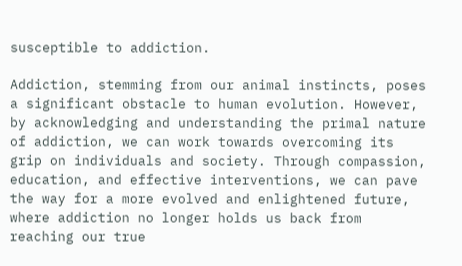susceptible to addiction.

Addiction, stemming from our animal instincts, poses a significant obstacle to human evolution. However, by acknowledging and understanding the primal nature of addiction, we can work towards overcoming its grip on individuals and society. Through compassion, education, and effective interventions, we can pave the way for a more evolved and enlightened future, where addiction no longer holds us back from reaching our true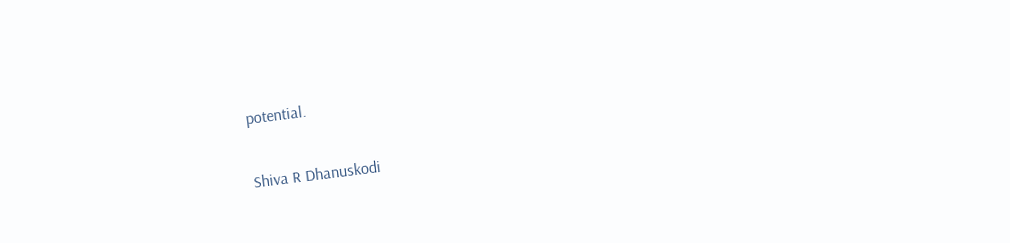potential.

Shiva R Dhanuskodi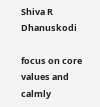Shiva R Dhanuskodi

focus on core values and calmly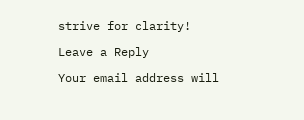strive for clarity!

Leave a Reply

Your email address will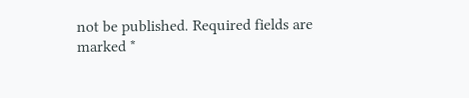not be published. Required fields are marked *